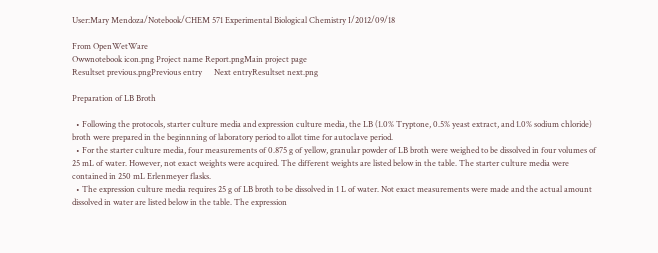User:Mary Mendoza/Notebook/CHEM 571 Experimental Biological Chemistry I/2012/09/18

From OpenWetWare
Owwnotebook icon.png Project name Report.pngMain project page
Resultset previous.pngPrevious entry      Next entryResultset next.png

Preparation of LB Broth

  • Following the protocols, starter culture media and expression culture media, the LB (1.0% Tryptone, 0.5% yeast extract, and 1.0% sodium chloride) broth were prepared in the beginnning of laboratory period to allot time for autoclave period.
  • For the starter culture media, four measurements of 0.875 g of yellow, granular powder of LB broth were weighed to be dissolved in four volumes of 25 mL of water. However, not exact weights were acquired. The different weights are listed below in the table. The starter culture media were contained in 250 mL Erlenmeyer flasks.
  • The expression culture media requires 25 g of LB broth to be dissolved in 1 L of water. Not exact measurements were made and the actual amount dissolved in water are listed below in the table. The expression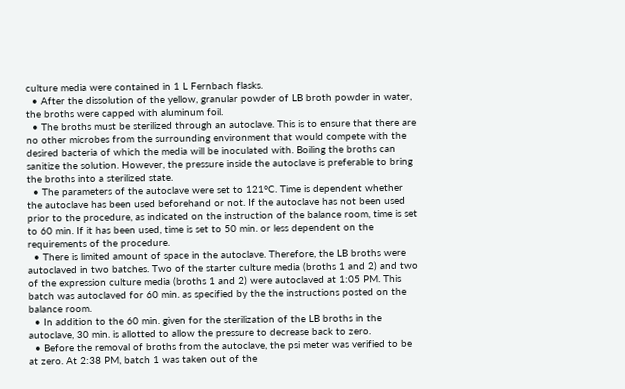culture media were contained in 1 L Fernbach flasks.
  • After the dissolution of the yellow, granular powder of LB broth powder in water, the broths were capped with aluminum foil.
  • The broths must be sterilized through an autoclave. This is to ensure that there are no other microbes from the surrounding environment that would compete with the desired bacteria of which the media will be inoculated with. Boiling the broths can sanitize the solution. However, the pressure inside the autoclave is preferable to bring the broths into a sterilized state.
  • The parameters of the autoclave were set to 121°C. Time is dependent whether the autoclave has been used beforehand or not. If the autoclave has not been used prior to the procedure, as indicated on the instruction of the balance room, time is set to 60 min. If it has been used, time is set to 50 min. or less dependent on the requirements of the procedure.
  • There is limited amount of space in the autoclave. Therefore, the LB broths were autoclaved in two batches. Two of the starter culture media (broths 1 and 2) and two of the expression culture media (broths 1 and 2) were autoclaved at 1:05 PM. This batch was autoclaved for 60 min. as specified by the the instructions posted on the balance room.
  • In addition to the 60 min. given for the sterilization of the LB broths in the autoclave, 30 min. is allotted to allow the pressure to decrease back to zero.
  • Before the removal of broths from the autoclave, the psi meter was verified to be at zero. At 2:38 PM, batch 1 was taken out of the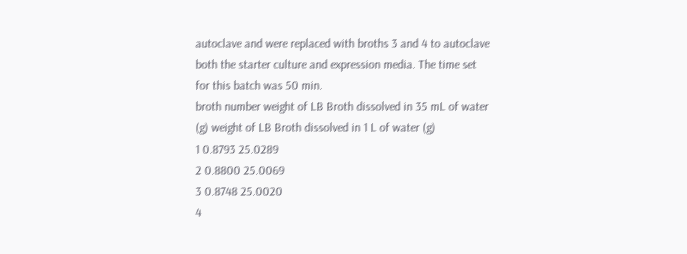autoclave and were replaced with broths 3 and 4 to autoclave both the starter culture and expression media. The time set for this batch was 50 min.
broth number weight of LB Broth dissolved in 35 mL of water (g) weight of LB Broth dissolved in 1 L of water (g)
1 0.8793 25.0289
2 0.8800 25.0069
3 0.8748 25.0020
4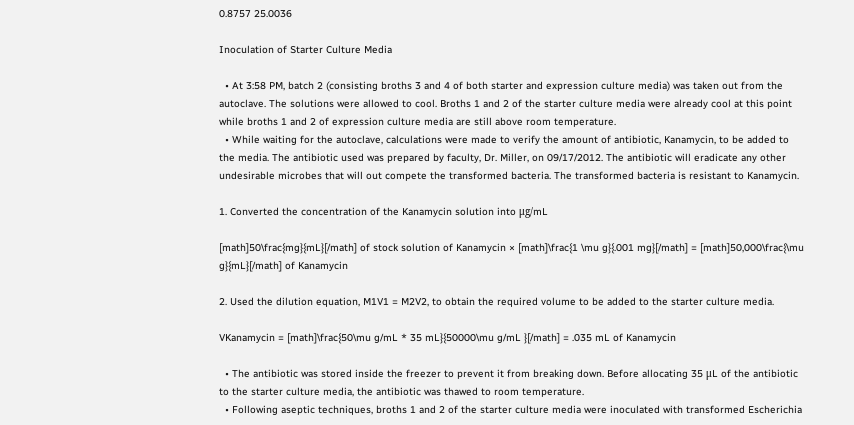0.8757 25.0036

Inoculation of Starter Culture Media

  • At 3:58 PM, batch 2 (consisting broths 3 and 4 of both starter and expression culture media) was taken out from the autoclave. The solutions were allowed to cool. Broths 1 and 2 of the starter culture media were already cool at this point while broths 1 and 2 of expression culture media are still above room temperature.
  • While waiting for the autoclave, calculations were made to verify the amount of antibiotic, Kanamycin, to be added to the media. The antibiotic used was prepared by faculty, Dr. Miller, on 09/17/2012. The antibiotic will eradicate any other undesirable microbes that will out compete the transformed bacteria. The transformed bacteria is resistant to Kanamycin.

1. Converted the concentration of the Kanamycin solution into μg/mL

[math]50\frac{mg}{mL}[/math] of stock solution of Kanamycin × [math]\frac{1 \mu g}{.001 mg}[/math] = [math]50,000\frac{\mu g}{mL}[/math] of Kanamycin

2. Used the dilution equation, M1V1 = M2V2, to obtain the required volume to be added to the starter culture media.

VKanamycin = [math]\frac{50\mu g/mL * 35 mL}{50000\mu g/mL }[/math] = .035 mL of Kanamycin

  • The antibiotic was stored inside the freezer to prevent it from breaking down. Before allocating 35 μL of the antibiotic to the starter culture media, the antibiotic was thawed to room temperature.
  • Following aseptic techniques, broths 1 and 2 of the starter culture media were inoculated with transformed Escherichia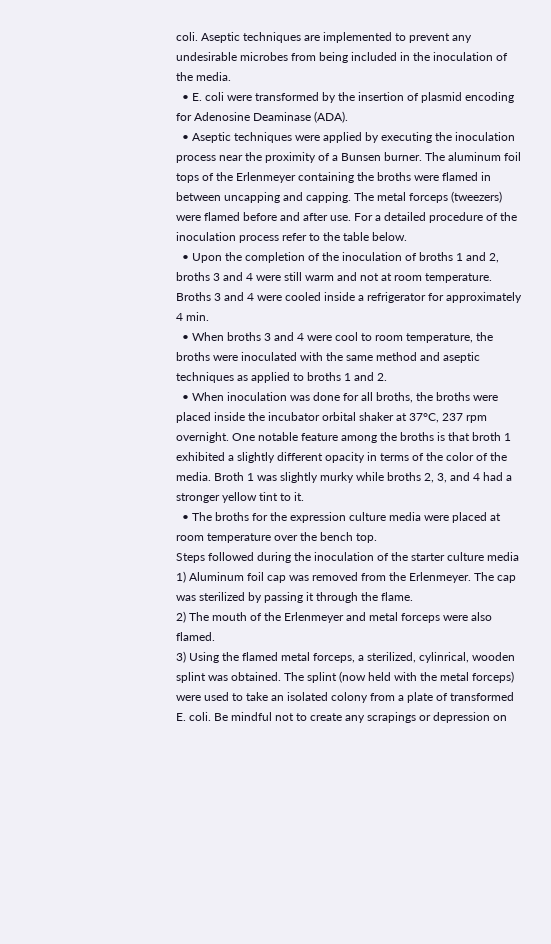coli. Aseptic techniques are implemented to prevent any undesirable microbes from being included in the inoculation of the media.
  • E. coli were transformed by the insertion of plasmid encoding for Adenosine Deaminase (ADA).
  • Aseptic techniques were applied by executing the inoculation process near the proximity of a Bunsen burner. The aluminum foil tops of the Erlenmeyer containing the broths were flamed in between uncapping and capping. The metal forceps (tweezers) were flamed before and after use. For a detailed procedure of the inoculation process refer to the table below.
  • Upon the completion of the inoculation of broths 1 and 2, broths 3 and 4 were still warm and not at room temperature. Broths 3 and 4 were cooled inside a refrigerator for approximately 4 min.
  • When broths 3 and 4 were cool to room temperature, the broths were inoculated with the same method and aseptic techniques as applied to broths 1 and 2.
  • When inoculation was done for all broths, the broths were placed inside the incubator orbital shaker at 37°C, 237 rpm overnight. One notable feature among the broths is that broth 1 exhibited a slightly different opacity in terms of the color of the media. Broth 1 was slightly murky while broths 2, 3, and 4 had a stronger yellow tint to it.
  • The broths for the expression culture media were placed at room temperature over the bench top.
Steps followed during the inoculation of the starter culture media
1) Aluminum foil cap was removed from the Erlenmeyer. The cap was sterilized by passing it through the flame.
2) The mouth of the Erlenmeyer and metal forceps were also flamed.
3) Using the flamed metal forceps, a sterilized, cylinrical, wooden splint was obtained. The splint (now held with the metal forceps) were used to take an isolated colony from a plate of transformed E. coli. Be mindful not to create any scrapings or depression on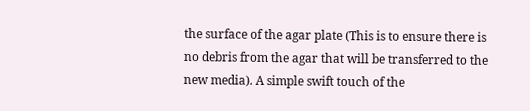the surface of the agar plate (This is to ensure there is no debris from the agar that will be transferred to the new media). A simple swift touch of the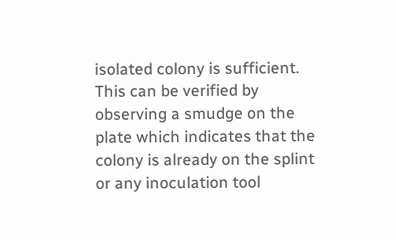isolated colony is sufficient. This can be verified by observing a smudge on the plate which indicates that the colony is already on the splint or any inoculation tool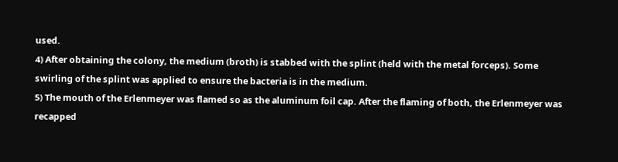used.
4) After obtaining the colony, the medium (broth) is stabbed with the splint (held with the metal forceps). Some swirling of the splint was applied to ensure the bacteria is in the medium.
5) The mouth of the Erlenmeyer was flamed so as the aluminum foil cap. After the flaming of both, the Erlenmeyer was recapped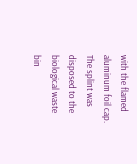with the flamed aluminum foil cap. The splint was disposed to the biological waste bin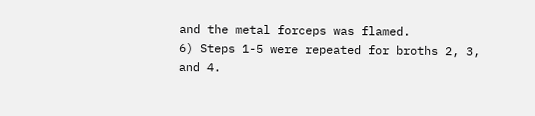and the metal forceps was flamed.
6) Steps 1-5 were repeated for broths 2, 3, and 4.